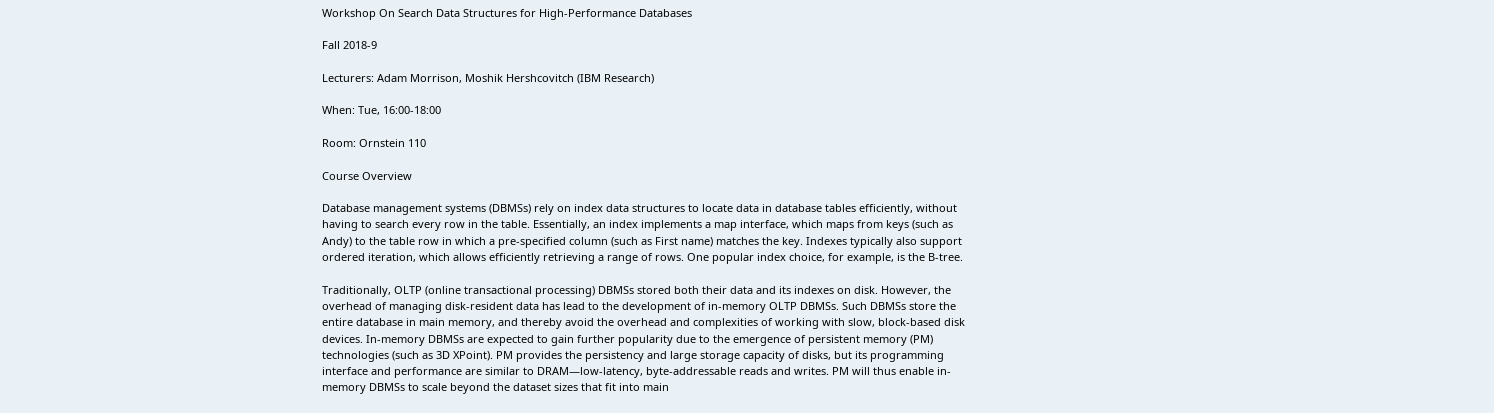Workshop On Search Data Structures for High-Performance Databases

Fall 2018-9

Lecturers: Adam Morrison, Moshik Hershcovitch (IBM Research)

When: Tue, 16:00-18:00

Room: Ornstein 110

Course Overview

Database management systems (DBMSs) rely on index data structures to locate data in database tables efficiently, without having to search every row in the table. Essentially, an index implements a map interface, which maps from keys (such as Andy) to the table row in which a pre-specified column (such as First name) matches the key. Indexes typically also support ordered iteration, which allows efficiently retrieving a range of rows. One popular index choice, for example, is the B-tree.

Traditionally, OLTP (online transactional processing) DBMSs stored both their data and its indexes on disk. However, the overhead of managing disk-resident data has lead to the development of in-memory OLTP DBMSs. Such DBMSs store the entire database in main memory, and thereby avoid the overhead and complexities of working with slow, block-based disk devices. In-memory DBMSs are expected to gain further popularity due to the emergence of persistent memory (PM) technologies (such as 3D XPoint). PM provides the persistency and large storage capacity of disks, but its programming interface and performance are similar to DRAM—low-latency, byte-addressable reads and writes. PM will thus enable in-memory DBMSs to scale beyond the dataset sizes that fit into main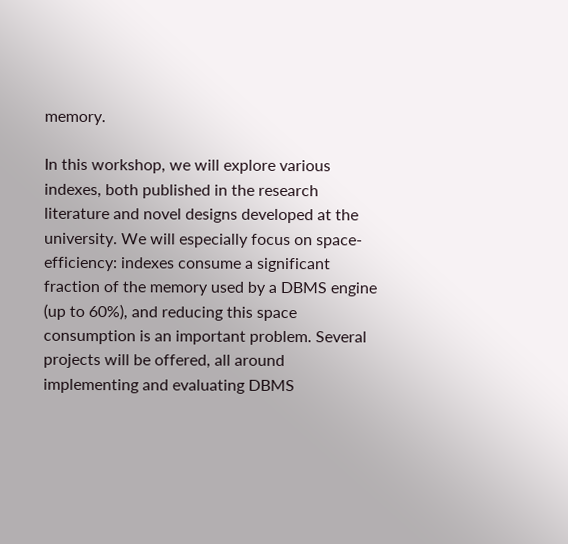memory.

In this workshop, we will explore various indexes, both published in the research literature and novel designs developed at the university. We will especially focus on space-efficiency: indexes consume a significant fraction of the memory used by a DBMS engine (up to 60%), and reducing this space consumption is an important problem. Several projects will be offered, all around implementing and evaluating DBMS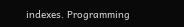indexes. Programming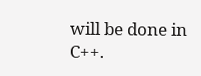will be done in C++.